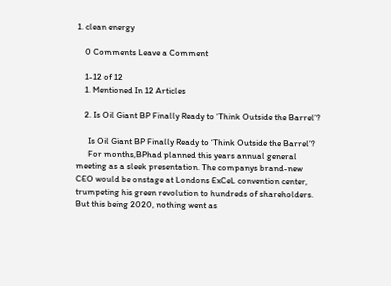1. clean energy

    0 Comments Leave a Comment

    1-12 of 12
    1. Mentioned In 12 Articles

    2. Is Oil Giant BP Finally Ready to ‘Think Outside the Barrel’?

      Is Oil Giant BP Finally Ready to ‘Think Outside the Barrel’?
      For months,BPhad planned this years annual general meeting as a sleek presentation. The companys brand-new CEO would be onstage at Londons ExCeL convention center, trumpeting his green revolution to hundreds of shareholders. But this being 2020, nothing went as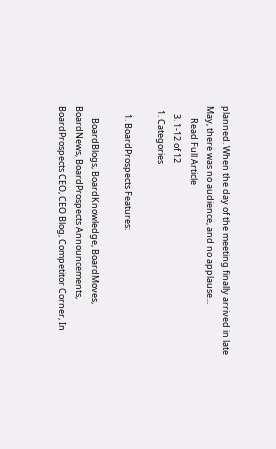planned. When the day of the meeting finally arrived in late May, there was no audience, and no applause...
      Read Full Article
    3. 1-12 of 12
  1. Categories

    1. BoardProspects Features:

      BoardBlogs, BoardKnowledge, BoardMoves, BoardNews, BoardProspects Announcements, BoardProspects CEO, CEO Blog, Competitor Corner, In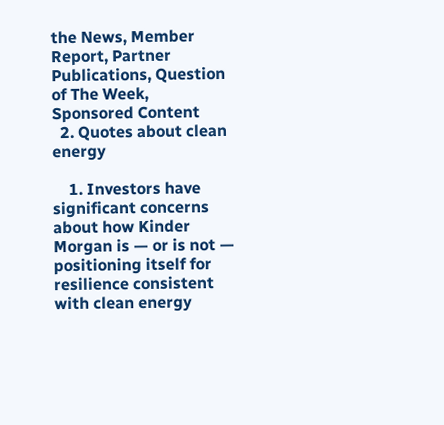the News, Member Report, Partner Publications, Question of The Week, Sponsored Content
  2. Quotes about clean energy

    1. Investors have significant concerns about how Kinder Morgan is — or is not — positioning itself for resilience consistent with clean energy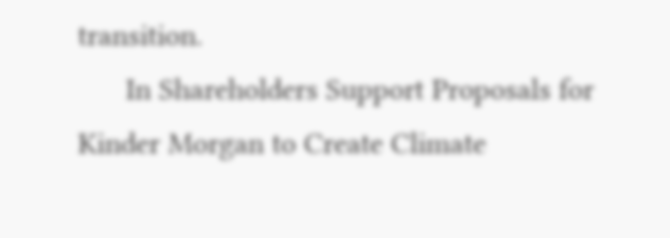transition.
      In Shareholders Support Proposals for Kinder Morgan to Create Climate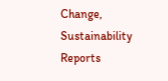Change, Sustainability Reports